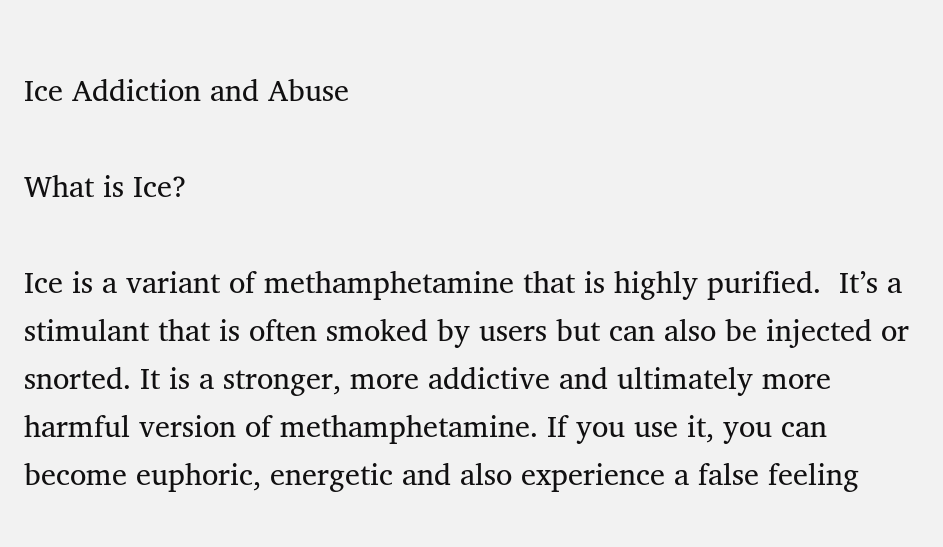Ice Addiction and Abuse

What is Ice?

Ice is a variant of methamphetamine that is highly purified.  It’s a stimulant that is often smoked by users but can also be injected or snorted. It is a stronger, more addictive and ultimately more harmful version of methamphetamine. If you use it, you can become euphoric, energetic and also experience a false feeling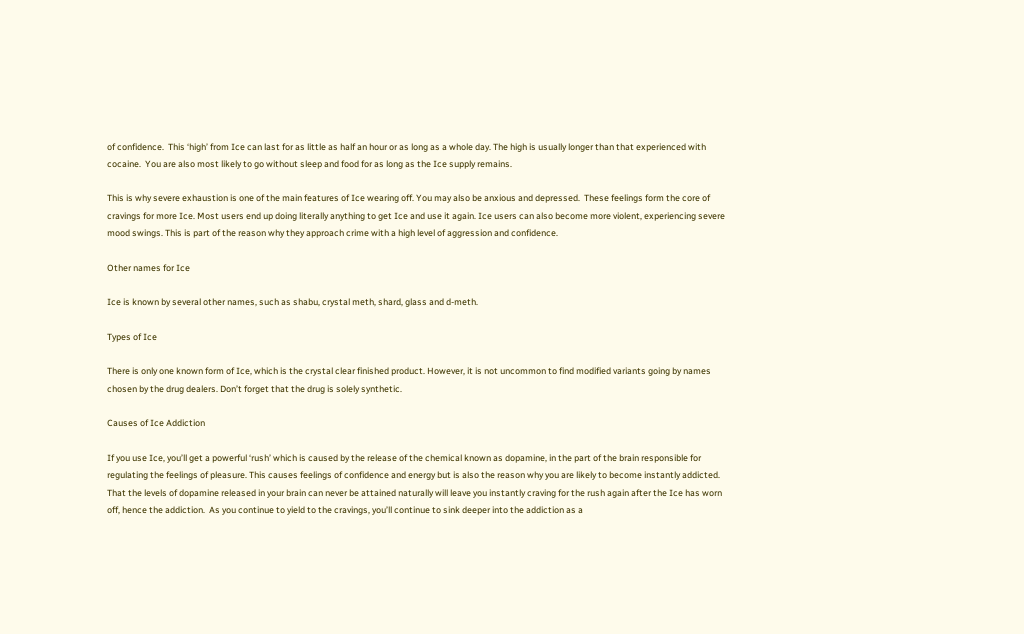of confidence.  This ‘high’ from Ice can last for as little as half an hour or as long as a whole day. The high is usually longer than that experienced with cocaine.  You are also most likely to go without sleep and food for as long as the Ice supply remains.

This is why severe exhaustion is one of the main features of Ice wearing off. You may also be anxious and depressed.  These feelings form the core of cravings for more Ice. Most users end up doing literally anything to get Ice and use it again. Ice users can also become more violent, experiencing severe mood swings. This is part of the reason why they approach crime with a high level of aggression and confidence.

Other names for Ice

Ice is known by several other names, such as shabu, crystal meth, shard, glass and d-meth.

Types of Ice

There is only one known form of Ice, which is the crystal clear finished product. However, it is not uncommon to find modified variants going by names chosen by the drug dealers. Don’t forget that the drug is solely synthetic.

Causes of Ice Addiction

If you use Ice, you’ll get a powerful ‘rush’ which is caused by the release of the chemical known as dopamine, in the part of the brain responsible for regulating the feelings of pleasure. This causes feelings of confidence and energy but is also the reason why you are likely to become instantly addicted. That the levels of dopamine released in your brain can never be attained naturally will leave you instantly craving for the rush again after the Ice has worn off, hence the addiction.  As you continue to yield to the cravings, you’ll continue to sink deeper into the addiction as a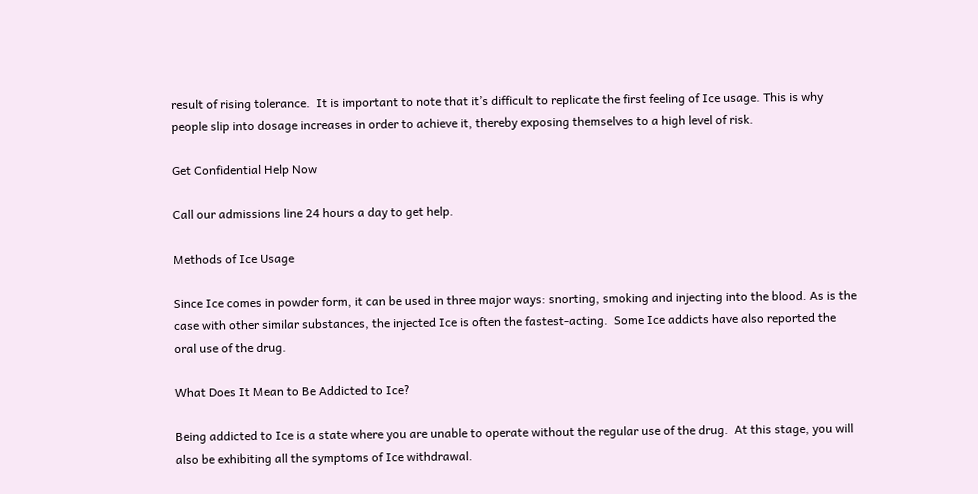result of rising tolerance.  It is important to note that it’s difficult to replicate the first feeling of Ice usage. This is why people slip into dosage increases in order to achieve it, thereby exposing themselves to a high level of risk.

Get Confidential Help Now

Call our admissions line 24 hours a day to get help.

Methods of Ice Usage

Since Ice comes in powder form, it can be used in three major ways: snorting, smoking and injecting into the blood. As is the case with other similar substances, the injected Ice is often the fastest-acting.  Some Ice addicts have also reported the oral use of the drug.

What Does It Mean to Be Addicted to Ice?

Being addicted to Ice is a state where you are unable to operate without the regular use of the drug.  At this stage, you will also be exhibiting all the symptoms of Ice withdrawal.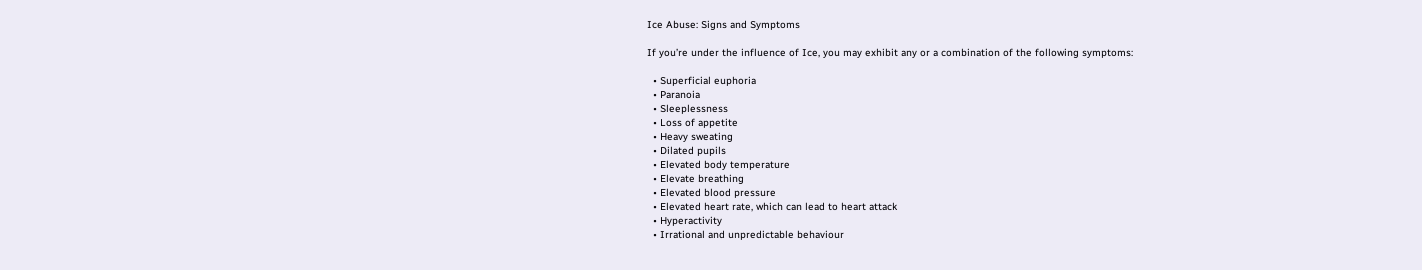Ice Abuse: Signs and Symptoms

If you’re under the influence of Ice, you may exhibit any or a combination of the following symptoms:

  • Superficial euphoria
  • Paranoia
  • Sleeplessness
  • Loss of appetite
  • Heavy sweating
  • Dilated pupils
  • Elevated body temperature
  • Elevate breathing
  • Elevated blood pressure
  • Elevated heart rate, which can lead to heart attack
  • Hyperactivity
  • Irrational and unpredictable behaviour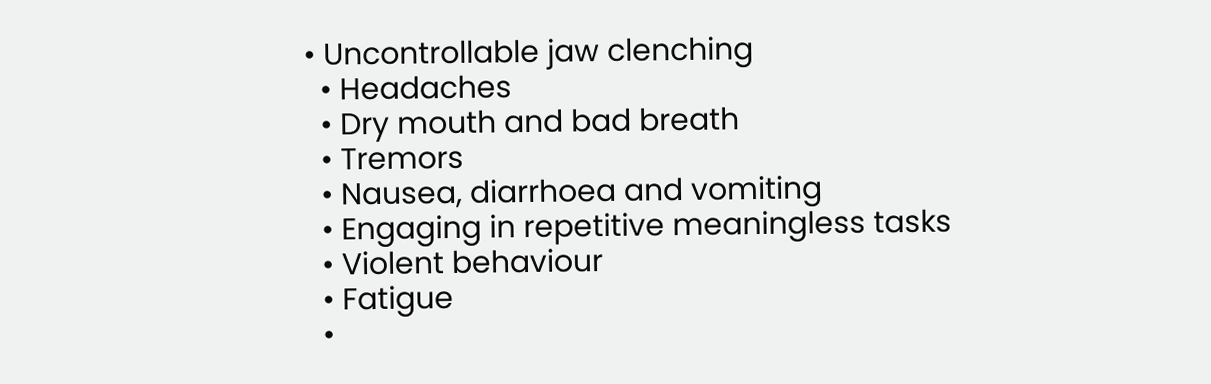• Uncontrollable jaw clenching
  • Headaches
  • Dry mouth and bad breath
  • Tremors
  • Nausea, diarrhoea and vomiting
  • Engaging in repetitive meaningless tasks
  • Violent behaviour
  • Fatigue
  •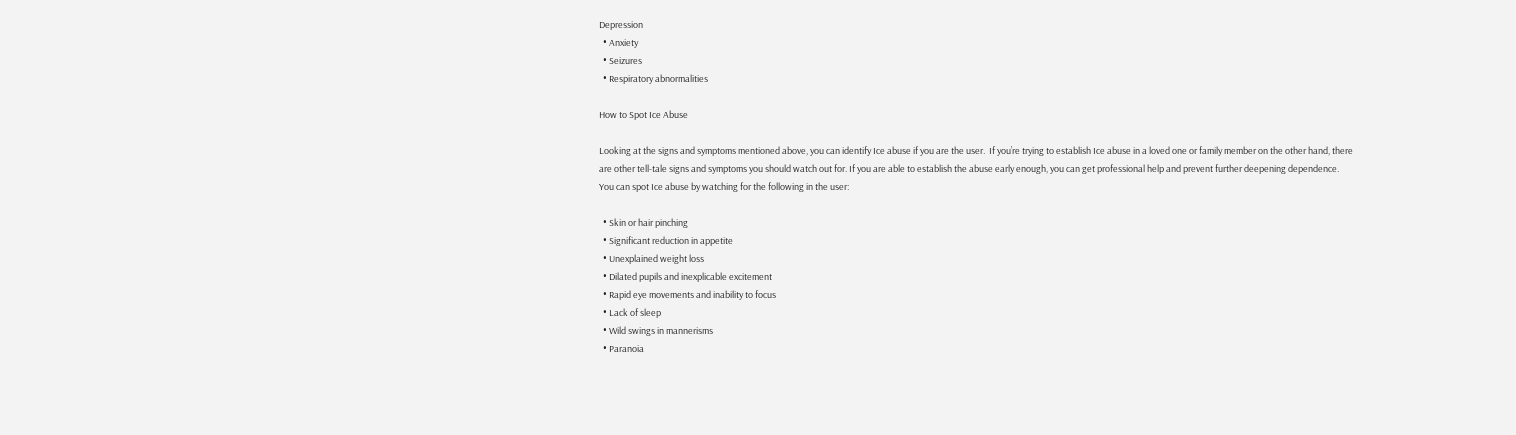Depression
  • Anxiety
  • Seizures
  • Respiratory abnormalities

How to Spot Ice Abuse

Looking at the signs and symptoms mentioned above, you can identify Ice abuse if you are the user.  If you’re trying to establish Ice abuse in a loved one or family member on the other hand, there are other tell-tale signs and symptoms you should watch out for. If you are able to establish the abuse early enough, you can get professional help and prevent further deepening dependence.  You can spot Ice abuse by watching for the following in the user:

  • Skin or hair pinching
  • Significant reduction in appetite
  • Unexplained weight loss
  • Dilated pupils and inexplicable excitement
  • Rapid eye movements and inability to focus
  • Lack of sleep
  • Wild swings in mannerisms
  • Paranoia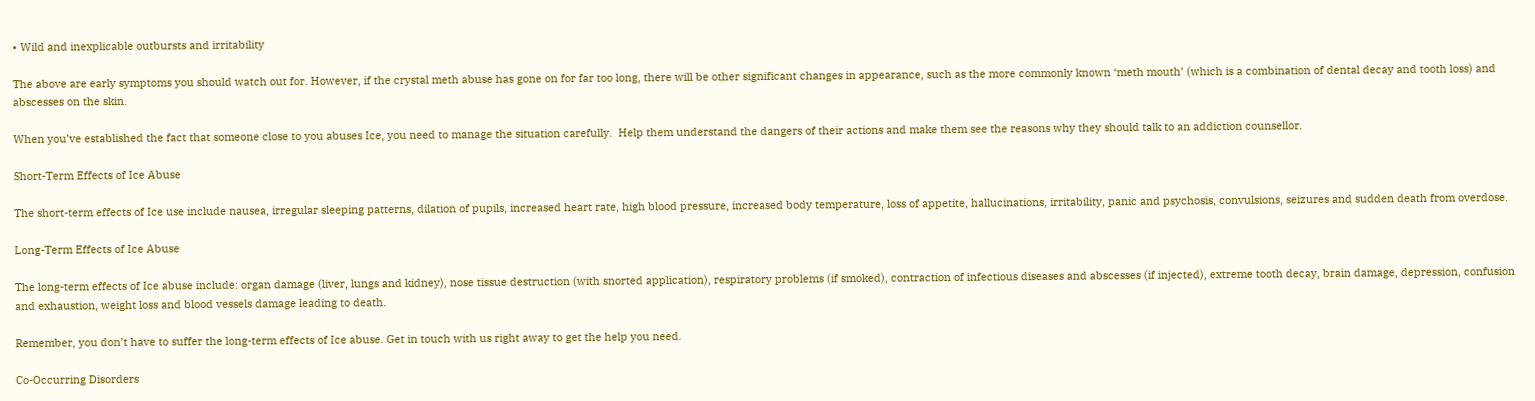• Wild and inexplicable outbursts and irritability

The above are early symptoms you should watch out for. However, if the crystal meth abuse has gone on for far too long, there will be other significant changes in appearance, such as the more commonly known ‘meth mouth’ (which is a combination of dental decay and tooth loss) and abscesses on the skin.

When you’ve established the fact that someone close to you abuses Ice, you need to manage the situation carefully.  Help them understand the dangers of their actions and make them see the reasons why they should talk to an addiction counsellor.

Short-Term Effects of Ice Abuse

The short-term effects of Ice use include nausea, irregular sleeping patterns, dilation of pupils, increased heart rate, high blood pressure, increased body temperature, loss of appetite, hallucinations, irritability, panic and psychosis, convulsions, seizures and sudden death from overdose.

Long-Term Effects of Ice Abuse

The long-term effects of Ice abuse include: organ damage (liver, lungs and kidney), nose tissue destruction (with snorted application), respiratory problems (if smoked), contraction of infectious diseases and abscesses (if injected), extreme tooth decay, brain damage, depression, confusion and exhaustion, weight loss and blood vessels damage leading to death.

Remember, you don’t have to suffer the long-term effects of Ice abuse. Get in touch with us right away to get the help you need.

Co-Occurring Disorders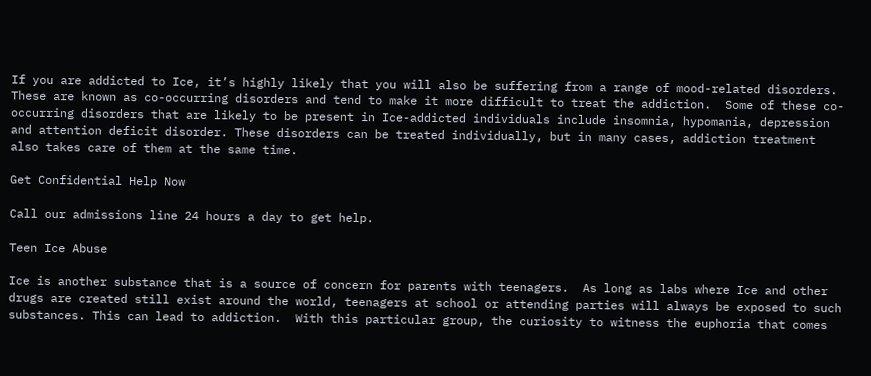If you are addicted to Ice, it’s highly likely that you will also be suffering from a range of mood-related disorders. These are known as co-occurring disorders and tend to make it more difficult to treat the addiction.  Some of these co-occurring disorders that are likely to be present in Ice-addicted individuals include insomnia, hypomania, depression and attention deficit disorder. These disorders can be treated individually, but in many cases, addiction treatment also takes care of them at the same time.

Get Confidential Help Now

Call our admissions line 24 hours a day to get help.

Teen Ice Abuse

Ice is another substance that is a source of concern for parents with teenagers.  As long as labs where Ice and other drugs are created still exist around the world, teenagers at school or attending parties will always be exposed to such substances. This can lead to addiction.  With this particular group, the curiosity to witness the euphoria that comes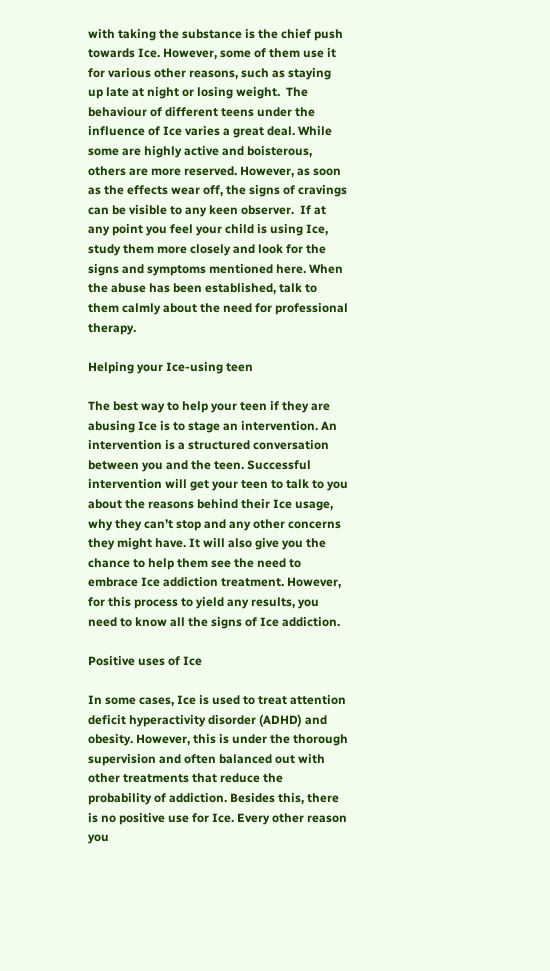with taking the substance is the chief push towards Ice. However, some of them use it for various other reasons, such as staying up late at night or losing weight.  The behaviour of different teens under the influence of Ice varies a great deal. While some are highly active and boisterous, others are more reserved. However, as soon as the effects wear off, the signs of cravings can be visible to any keen observer.  If at any point you feel your child is using Ice, study them more closely and look for the signs and symptoms mentioned here. When the abuse has been established, talk to them calmly about the need for professional therapy.

Helping your Ice-using teen

The best way to help your teen if they are abusing Ice is to stage an intervention. An intervention is a structured conversation between you and the teen. Successful intervention will get your teen to talk to you about the reasons behind their Ice usage, why they can’t stop and any other concerns they might have. It will also give you the chance to help them see the need to embrace Ice addiction treatment. However, for this process to yield any results, you need to know all the signs of Ice addiction.

Positive uses of Ice

In some cases, Ice is used to treat attention deficit hyperactivity disorder (ADHD) and obesity. However, this is under the thorough supervision and often balanced out with other treatments that reduce the probability of addiction. Besides this, there is no positive use for Ice. Every other reason you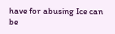have for abusing Ice can be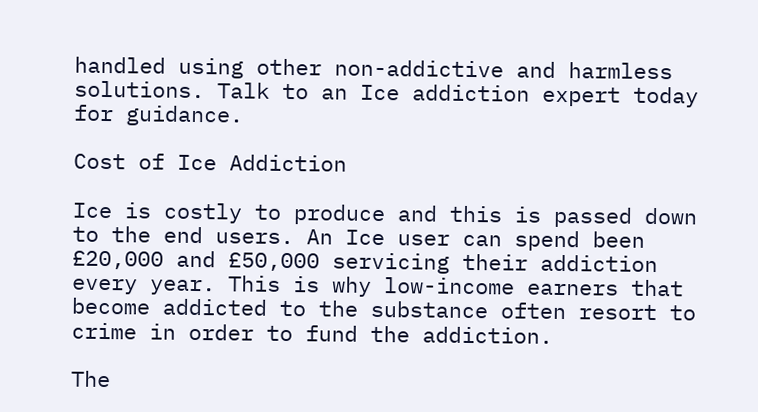handled using other non-addictive and harmless solutions. Talk to an Ice addiction expert today for guidance.

Cost of Ice Addiction

Ice is costly to produce and this is passed down to the end users. An Ice user can spend been £20,000 and £50,000 servicing their addiction every year. This is why low-income earners that become addicted to the substance often resort to crime in order to fund the addiction.

The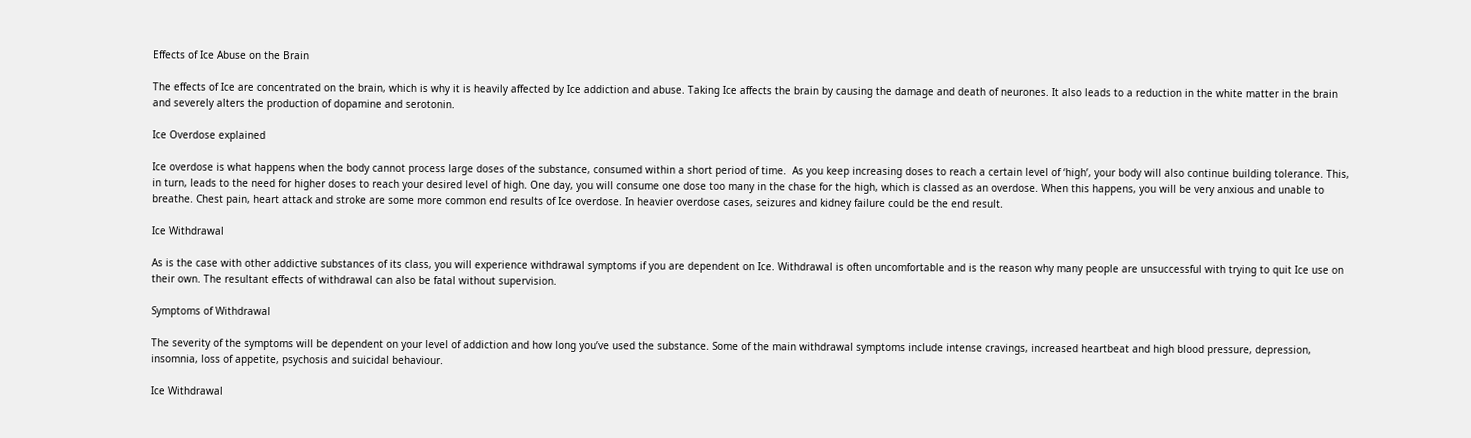Effects of Ice Abuse on the Brain

The effects of Ice are concentrated on the brain, which is why it is heavily affected by Ice addiction and abuse. Taking Ice affects the brain by causing the damage and death of neurones. It also leads to a reduction in the white matter in the brain and severely alters the production of dopamine and serotonin.

Ice Overdose explained

Ice overdose is what happens when the body cannot process large doses of the substance, consumed within a short period of time.  As you keep increasing doses to reach a certain level of ‘high’, your body will also continue building tolerance. This, in turn, leads to the need for higher doses to reach your desired level of high. One day, you will consume one dose too many in the chase for the high, which is classed as an overdose. When this happens, you will be very anxious and unable to breathe. Chest pain, heart attack and stroke are some more common end results of Ice overdose. In heavier overdose cases, seizures and kidney failure could be the end result.

Ice Withdrawal

As is the case with other addictive substances of its class, you will experience withdrawal symptoms if you are dependent on Ice. Withdrawal is often uncomfortable and is the reason why many people are unsuccessful with trying to quit Ice use on their own. The resultant effects of withdrawal can also be fatal without supervision.

Symptoms of Withdrawal

The severity of the symptoms will be dependent on your level of addiction and how long you’ve used the substance. Some of the main withdrawal symptoms include intense cravings, increased heartbeat and high blood pressure, depression, insomnia, loss of appetite, psychosis and suicidal behaviour.

Ice Withdrawal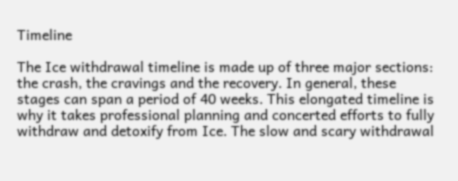Timeline

The Ice withdrawal timeline is made up of three major sections: the crash, the cravings and the recovery. In general, these stages can span a period of 40 weeks. This elongated timeline is why it takes professional planning and concerted efforts to fully withdraw and detoxify from Ice. The slow and scary withdrawal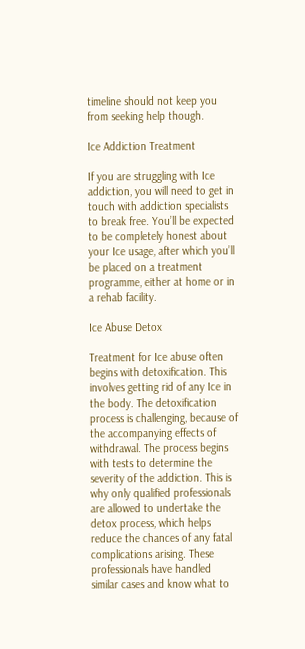timeline should not keep you from seeking help though.

Ice Addiction Treatment

If you are struggling with Ice addiction, you will need to get in touch with addiction specialists to break free. You’ll be expected to be completely honest about your Ice usage, after which you’ll be placed on a treatment programme, either at home or in a rehab facility.

Ice Abuse Detox

Treatment for Ice abuse often begins with detoxification. This involves getting rid of any Ice in the body. The detoxification process is challenging, because of the accompanying effects of withdrawal. The process begins with tests to determine the severity of the addiction. This is why only qualified professionals are allowed to undertake the detox process, which helps reduce the chances of any fatal complications arising. These professionals have handled similar cases and know what to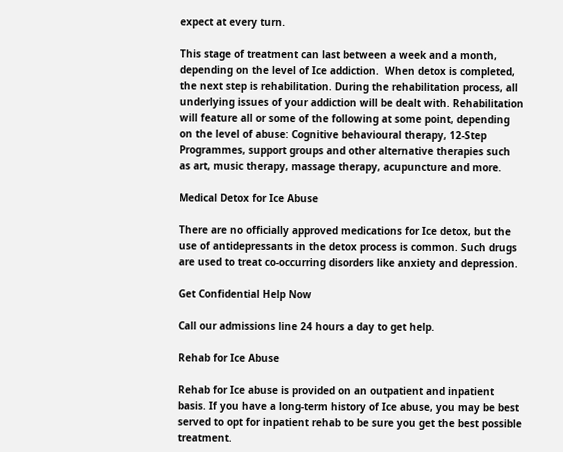expect at every turn.

This stage of treatment can last between a week and a month, depending on the level of Ice addiction.  When detox is completed, the next step is rehabilitation. During the rehabilitation process, all underlying issues of your addiction will be dealt with. Rehabilitation will feature all or some of the following at some point, depending on the level of abuse: Cognitive behavioural therapy, 12-Step Programmes, support groups and other alternative therapies such as art, music therapy, massage therapy, acupuncture and more.

Medical Detox for Ice Abuse

There are no officially approved medications for Ice detox, but the use of antidepressants in the detox process is common. Such drugs are used to treat co-occurring disorders like anxiety and depression.

Get Confidential Help Now

Call our admissions line 24 hours a day to get help.

Rehab for Ice Abuse

Rehab for Ice abuse is provided on an outpatient and inpatient basis. If you have a long-term history of Ice abuse, you may be best served to opt for inpatient rehab to be sure you get the best possible treatment.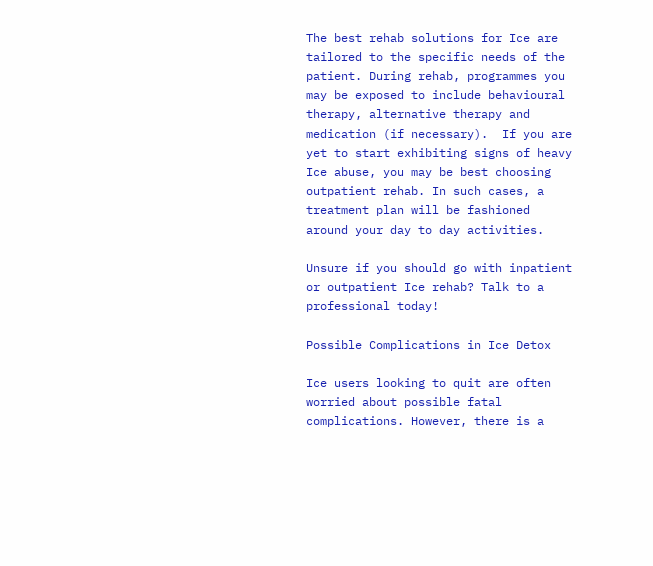The best rehab solutions for Ice are tailored to the specific needs of the patient. During rehab, programmes you may be exposed to include behavioural therapy, alternative therapy and medication (if necessary).  If you are yet to start exhibiting signs of heavy Ice abuse, you may be best choosing outpatient rehab. In such cases, a treatment plan will be fashioned around your day to day activities.

Unsure if you should go with inpatient or outpatient Ice rehab? Talk to a professional today!

Possible Complications in Ice Detox

Ice users looking to quit are often worried about possible fatal complications. However, there is a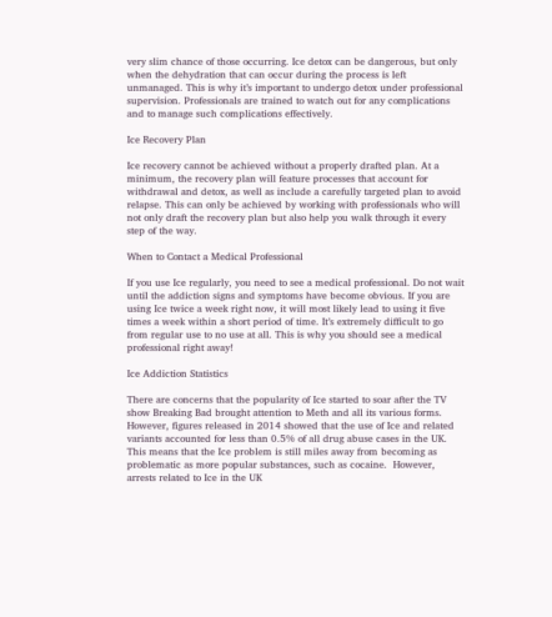very slim chance of those occurring. Ice detox can be dangerous, but only when the dehydration that can occur during the process is left unmanaged. This is why it’s important to undergo detox under professional supervision. Professionals are trained to watch out for any complications and to manage such complications effectively.

Ice Recovery Plan

Ice recovery cannot be achieved without a properly drafted plan. At a minimum, the recovery plan will feature processes that account for withdrawal and detox, as well as include a carefully targeted plan to avoid relapse. This can only be achieved by working with professionals who will not only draft the recovery plan but also help you walk through it every step of the way.

When to Contact a Medical Professional

If you use Ice regularly, you need to see a medical professional. Do not wait until the addiction signs and symptoms have become obvious. If you are using Ice twice a week right now, it will most likely lead to using it five times a week within a short period of time. It’s extremely difficult to go from regular use to no use at all. This is why you should see a medical professional right away!

Ice Addiction Statistics

There are concerns that the popularity of Ice started to soar after the TV show Breaking Bad brought attention to Meth and all its various forms. However, figures released in 2014 showed that the use of Ice and related variants accounted for less than 0.5% of all drug abuse cases in the UK. This means that the Ice problem is still miles away from becoming as problematic as more popular substances, such as cocaine.  However, arrests related to Ice in the UK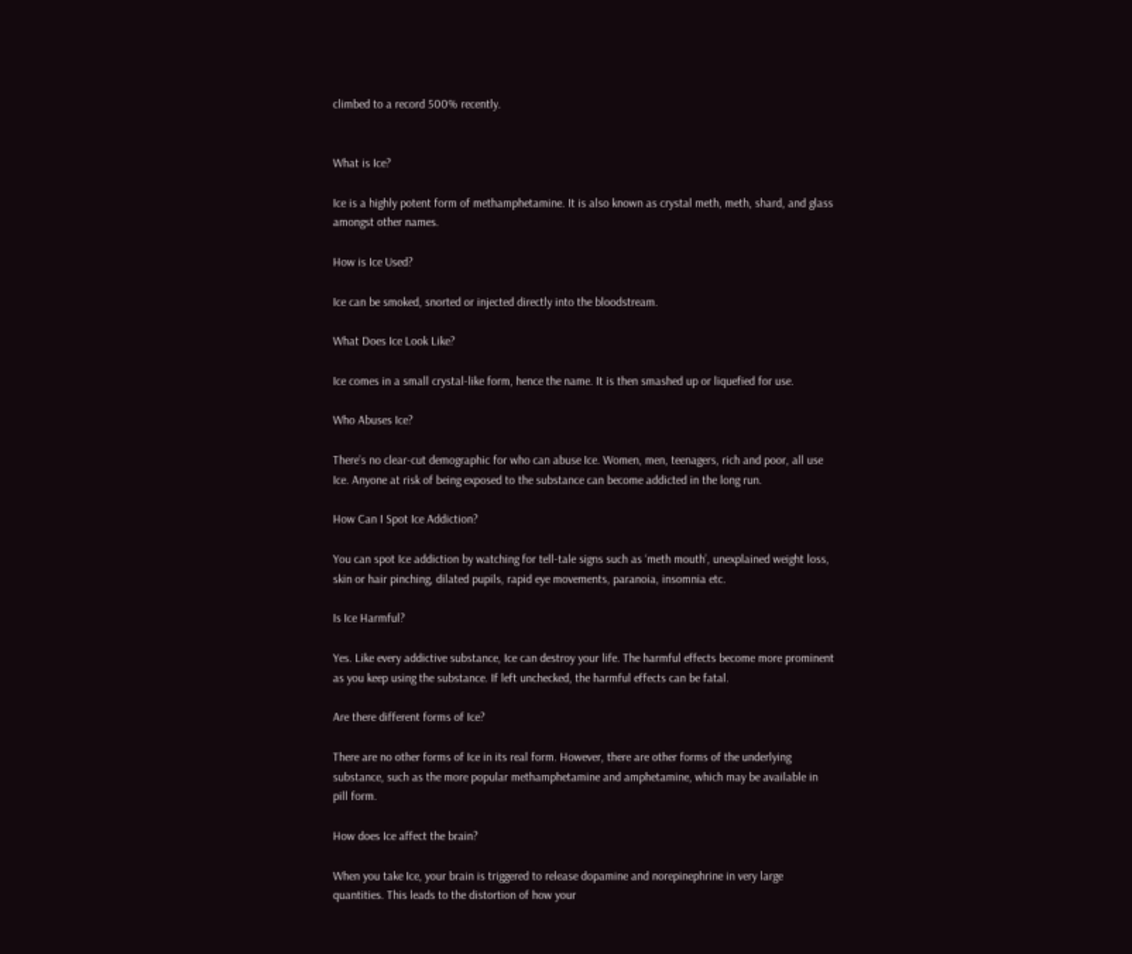climbed to a record 500% recently.


What is Ice?

Ice is a highly potent form of methamphetamine. It is also known as crystal meth, meth, shard, and glass amongst other names.

How is Ice Used?

Ice can be smoked, snorted or injected directly into the bloodstream.

What Does Ice Look Like?

Ice comes in a small crystal-like form, hence the name. It is then smashed up or liquefied for use.

Who Abuses Ice?

There’s no clear-cut demographic for who can abuse Ice. Women, men, teenagers, rich and poor, all use Ice. Anyone at risk of being exposed to the substance can become addicted in the long run.

How Can I Spot Ice Addiction?

You can spot Ice addiction by watching for tell-tale signs such as ‘meth mouth’, unexplained weight loss, skin or hair pinching, dilated pupils, rapid eye movements, paranoia, insomnia etc.

Is Ice Harmful?

Yes. Like every addictive substance, Ice can destroy your life. The harmful effects become more prominent as you keep using the substance. If left unchecked, the harmful effects can be fatal.

Are there different forms of Ice?

There are no other forms of Ice in its real form. However, there are other forms of the underlying substance, such as the more popular methamphetamine and amphetamine, which may be available in pill form.

How does Ice affect the brain?

When you take Ice, your brain is triggered to release dopamine and norepinephrine in very large quantities. This leads to the distortion of how your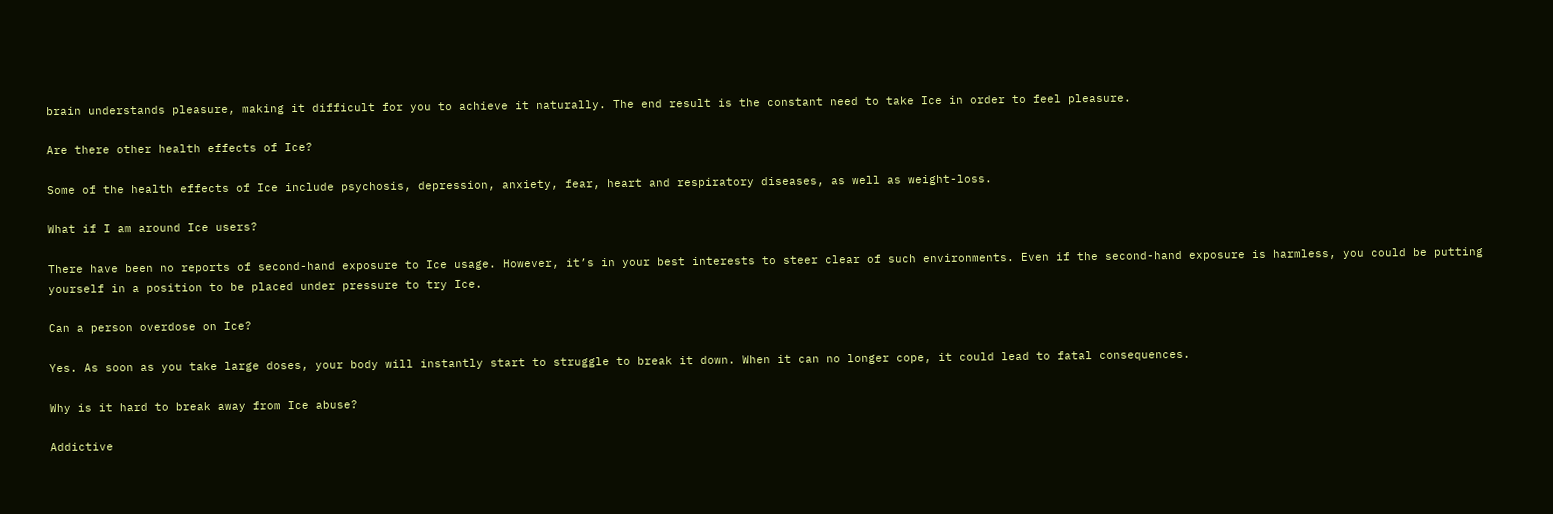brain understands pleasure, making it difficult for you to achieve it naturally. The end result is the constant need to take Ice in order to feel pleasure.

Are there other health effects of Ice?

Some of the health effects of Ice include psychosis, depression, anxiety, fear, heart and respiratory diseases, as well as weight-loss.

What if I am around Ice users?

There have been no reports of second-hand exposure to Ice usage. However, it’s in your best interests to steer clear of such environments. Even if the second-hand exposure is harmless, you could be putting yourself in a position to be placed under pressure to try Ice.

Can a person overdose on Ice?

Yes. As soon as you take large doses, your body will instantly start to struggle to break it down. When it can no longer cope, it could lead to fatal consequences.

Why is it hard to break away from Ice abuse?

Addictive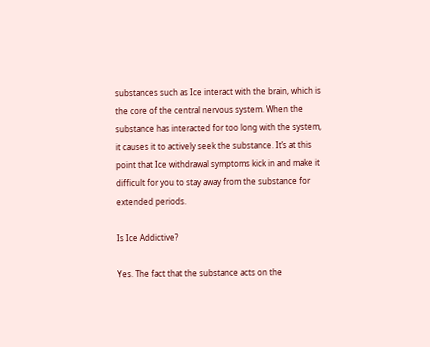substances such as Ice interact with the brain, which is the core of the central nervous system. When the substance has interacted for too long with the system, it causes it to actively seek the substance. It’s at this point that Ice withdrawal symptoms kick in and make it difficult for you to stay away from the substance for extended periods.

Is Ice Addictive?

Yes. The fact that the substance acts on the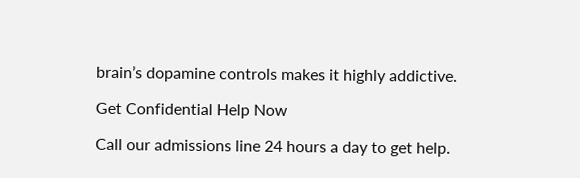brain’s dopamine controls makes it highly addictive.

Get Confidential Help Now

Call our admissions line 24 hours a day to get help.